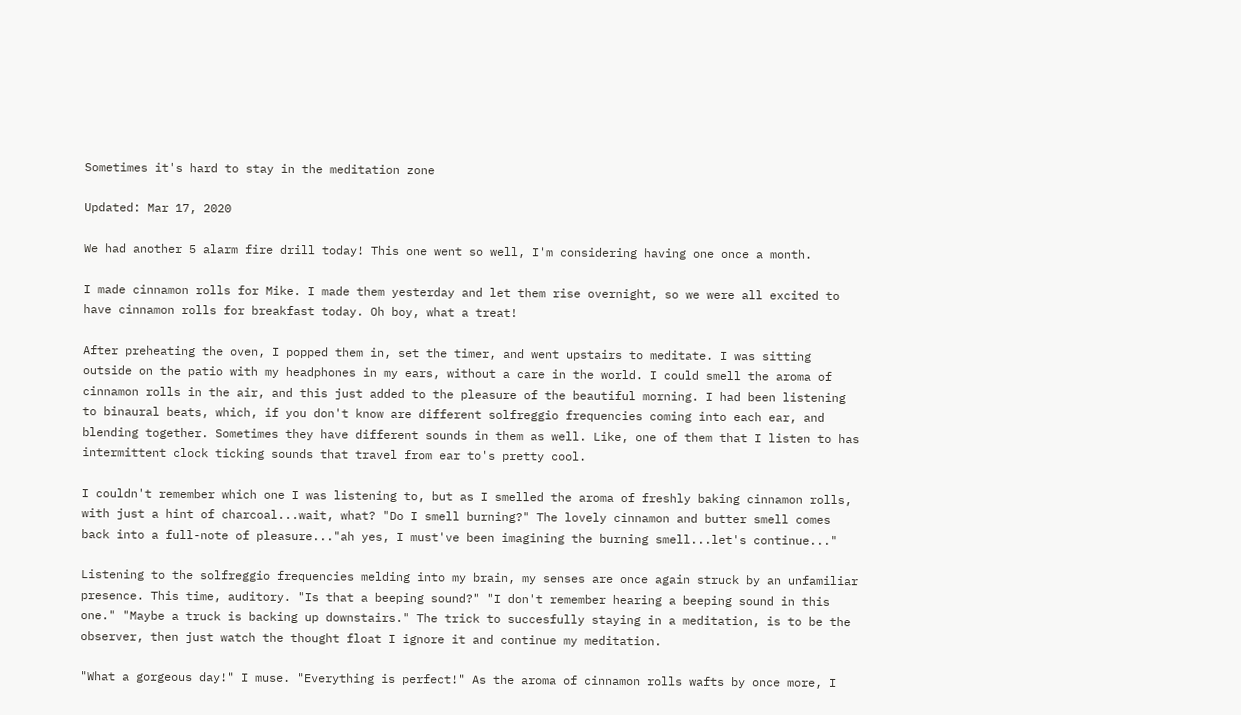Sometimes it's hard to stay in the meditation zone

Updated: Mar 17, 2020

We had another 5 alarm fire drill today! This one went so well, I'm considering having one once a month.

I made cinnamon rolls for Mike. I made them yesterday and let them rise overnight, so we were all excited to have cinnamon rolls for breakfast today. Oh boy, what a treat!

After preheating the oven, I popped them in, set the timer, and went upstairs to meditate. I was sitting outside on the patio with my headphones in my ears, without a care in the world. I could smell the aroma of cinnamon rolls in the air, and this just added to the pleasure of the beautiful morning. I had been listening to binaural beats, which, if you don't know are different solfreggio frequencies coming into each ear, and blending together. Sometimes they have different sounds in them as well. Like, one of them that I listen to has intermittent clock ticking sounds that travel from ear to's pretty cool.

I couldn't remember which one I was listening to, but as I smelled the aroma of freshly baking cinnamon rolls, with just a hint of charcoal...wait, what? "Do I smell burning?" The lovely cinnamon and butter smell comes back into a full-note of pleasure..."ah yes, I must've been imagining the burning smell...let's continue..."

Listening to the solfreggio frequencies melding into my brain, my senses are once again struck by an unfamiliar presence. This time, auditory. "Is that a beeping sound?" "I don't remember hearing a beeping sound in this one." "Maybe a truck is backing up downstairs." The trick to succesfully staying in a meditation, is to be the observer, then just watch the thought float I ignore it and continue my meditation.

"What a gorgeous day!" I muse. "Everything is perfect!" As the aroma of cinnamon rolls wafts by once more, I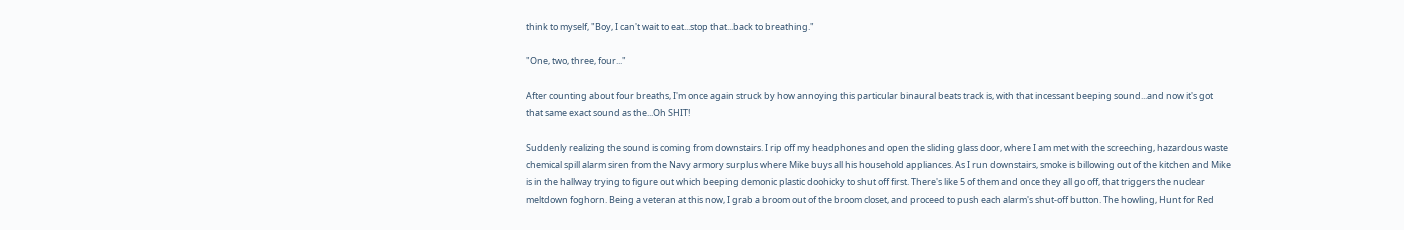think to myself, "Boy, I can't wait to eat...stop that...back to breathing."

"One, two, three, four..."

After counting about four breaths, I'm once again struck by how annoying this particular binaural beats track is, with that incessant beeping sound...and now it's got that same exact sound as the...Oh SHIT!

Suddenly realizing the sound is coming from downstairs. I rip off my headphones and open the sliding glass door, where I am met with the screeching, hazardous waste chemical spill alarm siren from the Navy armory surplus where Mike buys all his household appliances. As I run downstairs, smoke is billowing out of the kitchen and Mike is in the hallway trying to figure out which beeping demonic plastic doohicky to shut off first. There's like 5 of them and once they all go off, that triggers the nuclear meltdown foghorn. Being a veteran at this now, I grab a broom out of the broom closet, and proceed to push each alarm's shut-off button. The howling, Hunt for Red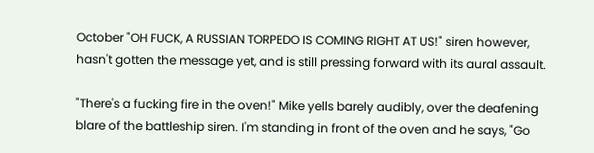October "OH FUCK, A RUSSIAN TORPEDO IS COMING RIGHT AT US!" siren however, hasn't gotten the message yet, and is still pressing forward with its aural assault.

"There's a fucking fire in the oven!" Mike yells barely audibly, over the deafening blare of the battleship siren. I'm standing in front of the oven and he says, "Go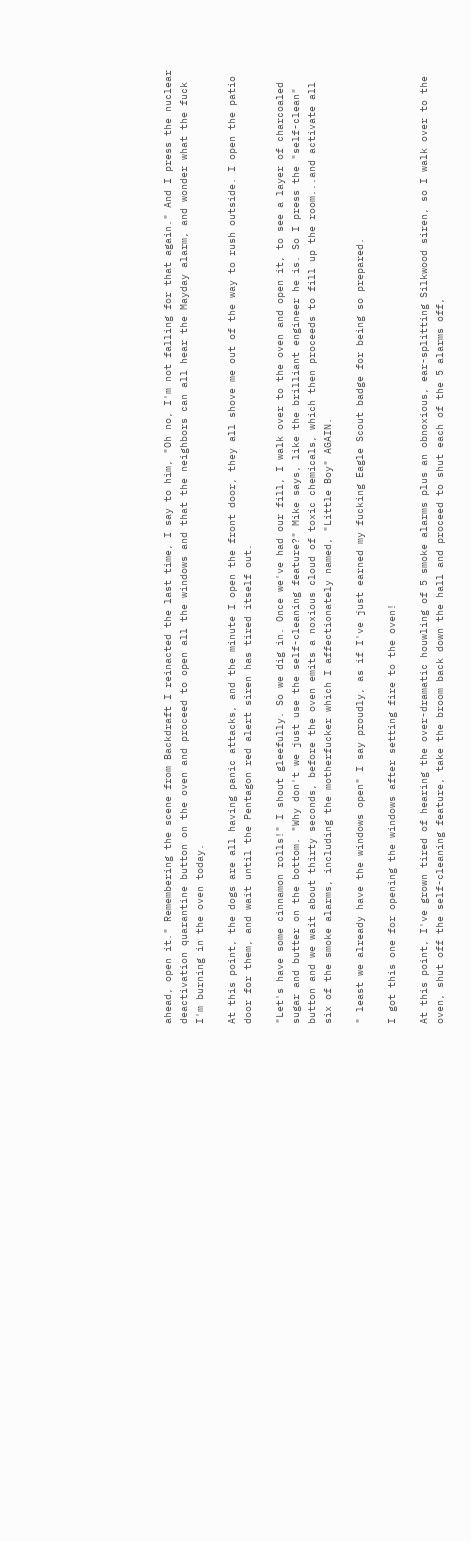ahead, open it." Remembering the scene from Backdraft I reinacted the last time, I say to him, "Oh no, I'm not falling for that again." And I press the nuclear deactivation quarantine button on the oven and proceed to open all the windows and that the neighbors can all hear the Mayday alarm, and wonder what the fuck I'm burning in the oven today.

At this point, the dogs are all having panic attacks, and the minute I open the front door, they all shove me out of the way to rush outside. I open the patio door for them, and wait until the Pentagon red alert siren has tired itself out.

"Let's have some cinnamon rolls!" I shout gleefully. So we dig in. Once we've had our fill, I walk over to the oven and open it, to see a layer of charcoaled sugar and butter on the bottom. "Why don't we just use the self-cleaning feature?" Mike says, like the brilliant engineer he is. So I press the "self-clean" button and we wait about thirty seconds, before the oven emits a noxious cloud of toxic chemicals, which then proceeds to fill up the room...and activate all six of the smoke alarms, including the motherfucker which I affectionately named, "Little Boy" AGAIN.

" least we already have the windows open" I say proudly, as if I've just earned my fucking Eagle Scout badge for being so prepared.

I got this one for opening the windows after setting fire to the oven!

At this point, I've grown tired of hearing the over-dramatic houwling of 5 smoke alarms plus an obnoxious, ear-splitting Silkwood siren, so I walk over to the oven, shut off the self-cleaning feature, take the broom back down the hall and proceed to shut each of the 5 alarms off,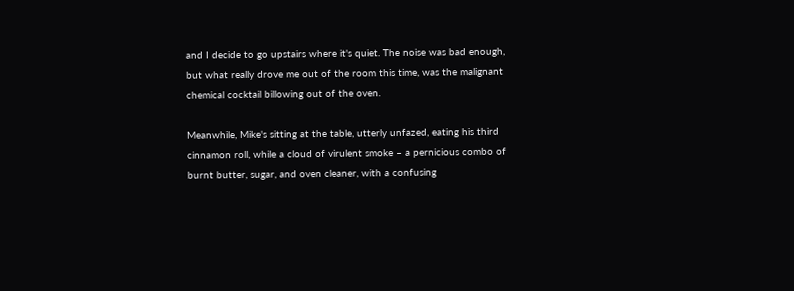and I decide to go upstairs where it's quiet. The noise was bad enough, but what really drove me out of the room this time, was the malignant chemical cocktail billowing out of the oven.

Meanwhile, Mike's sitting at the table, utterly unfazed, eating his third cinnamon roll, while a cloud of virulent smoke – a pernicious combo of burnt butter, sugar, and oven cleaner, with a confusing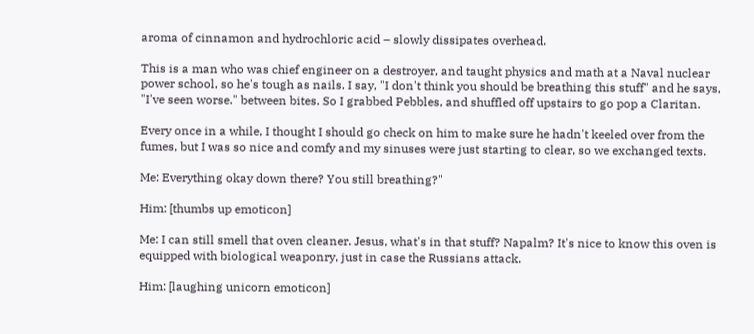aroma of cinnamon and hydrochloric acid – slowly dissipates overhead.

This is a man who was chief engineer on a destroyer, and taught physics and math at a Naval nuclear power school, so he's tough as nails. I say, "I don't think you should be breathing this stuff" and he says, "I've seen worse." between bites. So I grabbed Pebbles, and shuffled off upstairs to go pop a Claritan.

Every once in a while, I thought I should go check on him to make sure he hadn't keeled over from the fumes, but I was so nice and comfy and my sinuses were just starting to clear, so we exchanged texts.

Me: Everything okay down there? You still breathing?"

Him: [thumbs up emoticon]

Me: I can still smell that oven cleaner. Jesus, what's in that stuff? Napalm? It's nice to know this oven is equipped with biological weaponry, just in case the Russians attack.

Him: [laughing unicorn emoticon]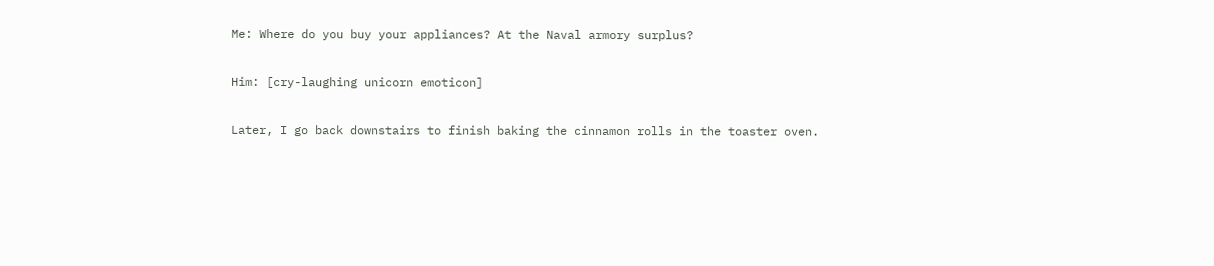Me: Where do you buy your appliances? At the Naval armory surplus?

Him: [cry-laughing unicorn emoticon]

Later, I go back downstairs to finish baking the cinnamon rolls in the toaster oven.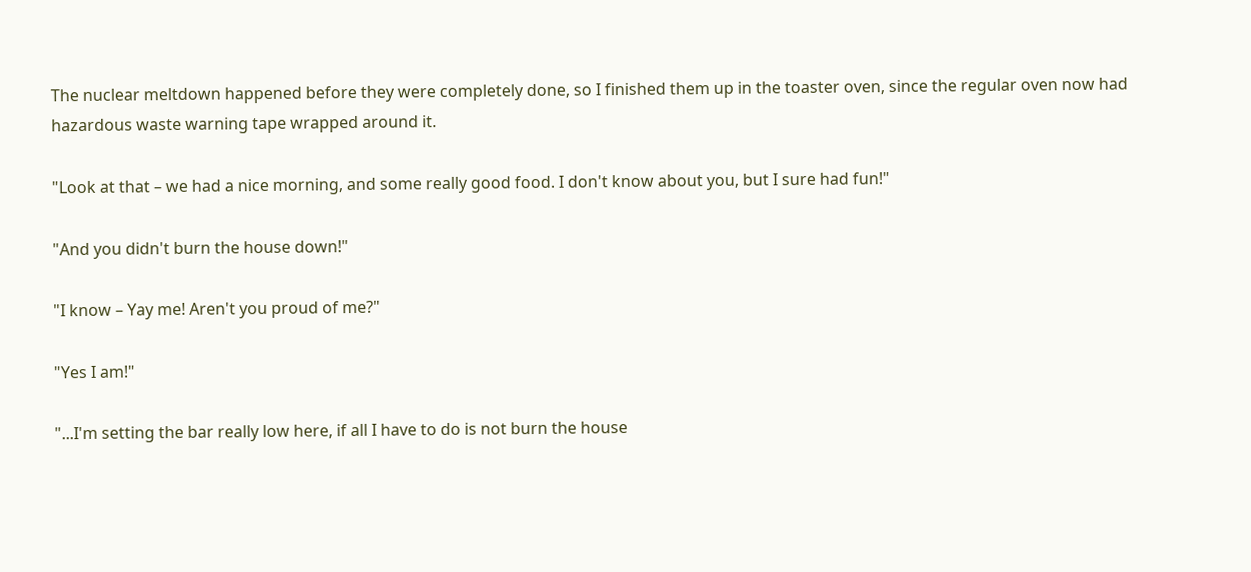The nuclear meltdown happened before they were completely done, so I finished them up in the toaster oven, since the regular oven now had hazardous waste warning tape wrapped around it.

"Look at that – we had a nice morning, and some really good food. I don't know about you, but I sure had fun!"

"And you didn't burn the house down!"

"I know – Yay me! Aren't you proud of me?"

"Yes I am!"

"...I'm setting the bar really low here, if all I have to do is not burn the house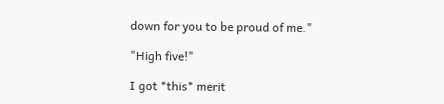down for you to be proud of me."

"High five!"

I got *this* merit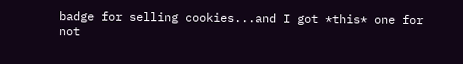badge for selling cookies...and I got *this* one for not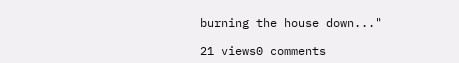burning the house down..."

21 views0 comments